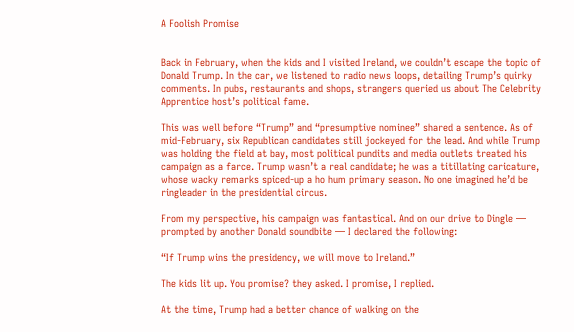A Foolish Promise


Back in February, when the kids and I visited Ireland, we couldn’t escape the topic of Donald Trump. In the car, we listened to radio news loops, detailing Trump’s quirky comments. In pubs, restaurants and shops, strangers queried us about The Celebrity Apprentice host’s political fame.

This was well before “Trump” and “presumptive nominee” shared a sentence. As of mid-February, six Republican candidates still jockeyed for the lead. And while Trump was holding the field at bay, most political pundits and media outlets treated his campaign as a farce. Trump wasn’t a real candidate; he was a titillating caricature, whose wacky remarks spiced-up a ho hum primary season. No one imagined he’d be ringleader in the presidential circus.

From my perspective, his campaign was fantastical. And on our drive to Dingle — prompted by another Donald soundbite — I declared the following:

“If Trump wins the presidency, we will move to Ireland.”

The kids lit up. You promise? they asked. I promise, I replied.

At the time, Trump had a better chance of walking on the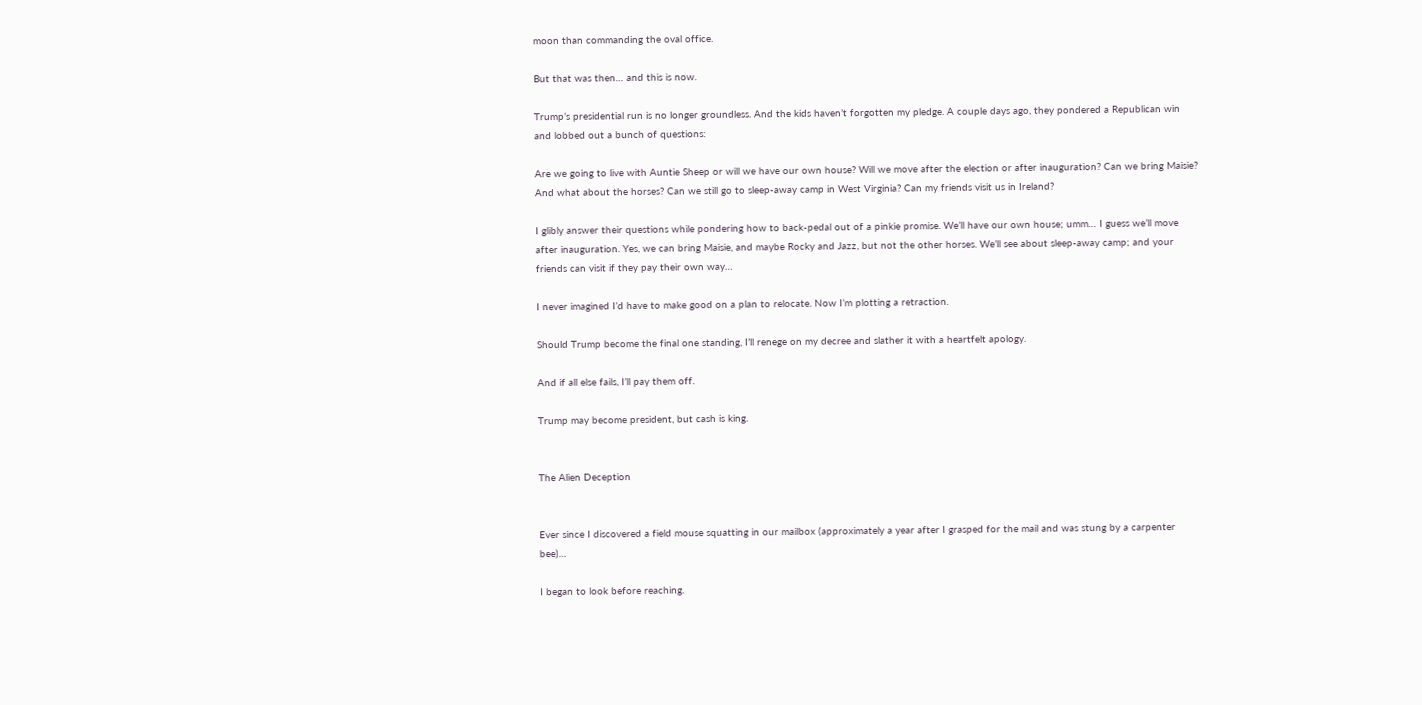moon than commanding the oval office.

But that was then… and this is now.

Trump’s presidential run is no longer groundless. And the kids haven’t forgotten my pledge. A couple days ago, they pondered a Republican win and lobbed out a bunch of questions:

Are we going to live with Auntie Sheep or will we have our own house? Will we move after the election or after inauguration? Can we bring Maisie? And what about the horses? Can we still go to sleep-away camp in West Virginia? Can my friends visit us in Ireland?

I glibly answer their questions while pondering how to back-pedal out of a pinkie promise. We’ll have our own house; umm… I guess we’ll move after inauguration. Yes, we can bring Maisie, and maybe Rocky and Jazz, but not the other horses. We’ll see about sleep-away camp; and your friends can visit if they pay their own way…

I never imagined I’d have to make good on a plan to relocate. Now I’m plotting a retraction.

Should Trump become the final one standing, I’ll renege on my decree and slather it with a heartfelt apology.

And if all else fails, I’ll pay them off.

Trump may become president, but cash is king.


The Alien Deception


Ever since I discovered a field mouse squatting in our mailbox (approximately a year after I grasped for the mail and was stung by a carpenter bee)…

I began to look before reaching.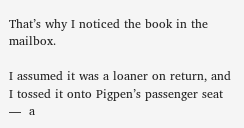That’s why I noticed the book in the mailbox.

I assumed it was a loaner on return, and I tossed it onto Pigpen’s passenger seat —  a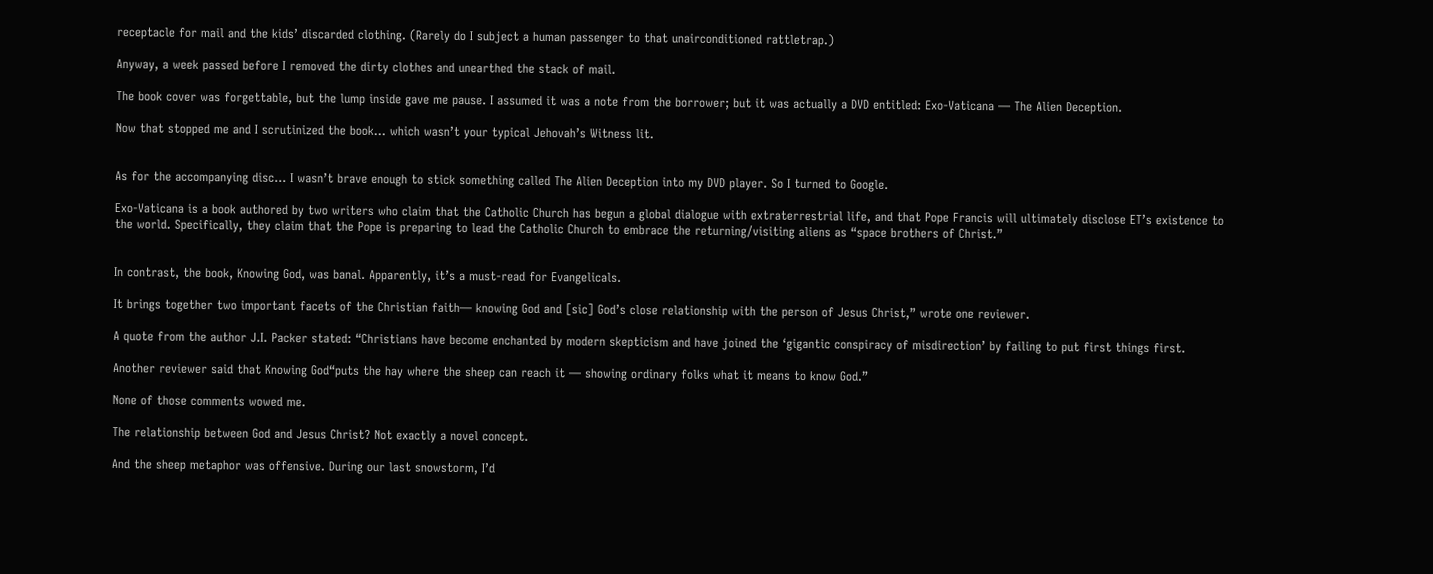receptacle for mail and the kids’ discarded clothing. (Rarely do I subject a human passenger to that unairconditioned rattletrap.)

Anyway, a week passed before I removed the dirty clothes and unearthed the stack of mail.

The book cover was forgettable, but the lump inside gave me pause. I assumed it was a note from the borrower; but it was actually a DVD entitled: Exo-Vaticana — The Alien Deception.

Now that stopped me and I scrutinized the book… which wasn’t your typical Jehovah’s Witness lit.


As for the accompanying disc… I wasn’t brave enough to stick something called The Alien Deception into my DVD player. So I turned to Google.

Exo-Vaticana is a book authored by two writers who claim that the Catholic Church has begun a global dialogue with extraterrestrial life, and that Pope Francis will ultimately disclose ET’s existence to the world. Specifically, they claim that the Pope is preparing to lead the Catholic Church to embrace the returning/visiting aliens as “space brothers of Christ.”


In contrast, the book, Knowing God, was banal. Apparently, it’s a must-read for Evangelicals.

It brings together two important facets of the Christian faith― knowing God and [sic] God’s close relationship with the person of Jesus Christ,” wrote one reviewer.

A quote from the author J.I. Packer stated: “Christians have become enchanted by modern skepticism and have joined the ‘gigantic conspiracy of misdirection’ by failing to put first things first.

Another reviewer said that Knowing God“puts the hay where the sheep can reach it — showing ordinary folks what it means to know God.”

None of those comments wowed me.

The relationship between God and Jesus Christ? Not exactly a novel concept.

And the sheep metaphor was offensive. During our last snowstorm, I’d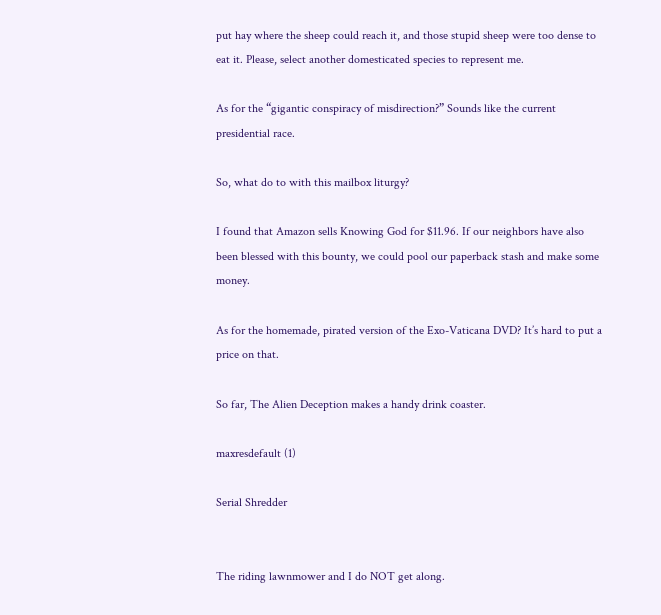put hay where the sheep could reach it, and those stupid sheep were too dense to eat it. Please, select another domesticated species to represent me.

As for the “gigantic conspiracy of misdirection?” Sounds like the current presidential race.

So, what do to with this mailbox liturgy?

I found that Amazon sells Knowing God for $11.96. If our neighbors have also been blessed with this bounty, we could pool our paperback stash and make some money.

As for the homemade, pirated version of the Exo-Vaticana DVD? It’s hard to put a price on that.

So far, The Alien Deception makes a handy drink coaster.

maxresdefault (1)

Serial Shredder


The riding lawnmower and I do NOT get along.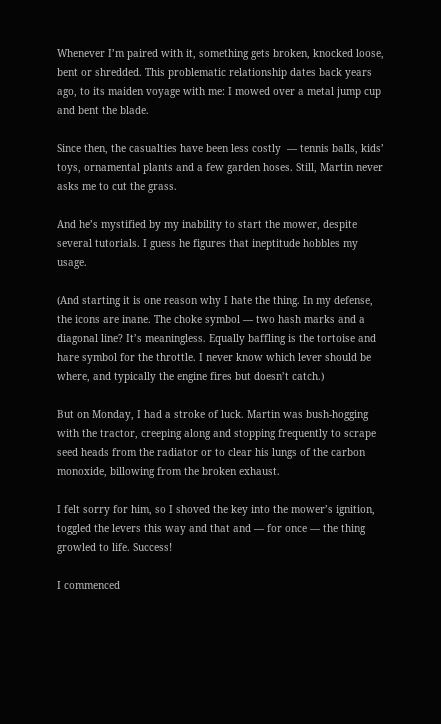Whenever I’m paired with it, something gets broken, knocked loose, bent or shredded. This problematic relationship dates back years ago, to its maiden voyage with me: I mowed over a metal jump cup and bent the blade.

Since then, the casualties have been less costly  — tennis balls, kids’ toys, ornamental plants and a few garden hoses. Still, Martin never asks me to cut the grass.

And he’s mystified by my inability to start the mower, despite several tutorials. I guess he figures that ineptitude hobbles my usage.

(And starting it is one reason why I hate the thing. In my defense, the icons are inane. The choke symbol — two hash marks and a diagonal line? It’s meaningless. Equally baffling is the tortoise and hare symbol for the throttle. I never know which lever should be where, and typically the engine fires but doesn’t catch.)

But on Monday, I had a stroke of luck. Martin was bush-hogging with the tractor, creeping along and stopping frequently to scrape seed heads from the radiator or to clear his lungs of the carbon monoxide, billowing from the broken exhaust.

I felt sorry for him, so I shoved the key into the mower’s ignition, toggled the levers this way and that and — for once — the thing growled to life. Success!

I commenced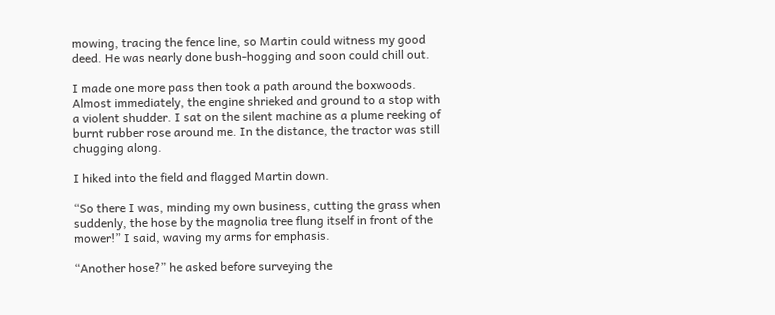mowing, tracing the fence line, so Martin could witness my good deed. He was nearly done bush-hogging and soon could chill out.

I made one more pass then took a path around the boxwoods. Almost immediately, the engine shrieked and ground to a stop with a violent shudder. I sat on the silent machine as a plume reeking of burnt rubber rose around me. In the distance, the tractor was still chugging along.

I hiked into the field and flagged Martin down.

“So there I was, minding my own business, cutting the grass when suddenly, the hose by the magnolia tree flung itself in front of the mower!” I said, waving my arms for emphasis.

“Another hose?” he asked before surveying the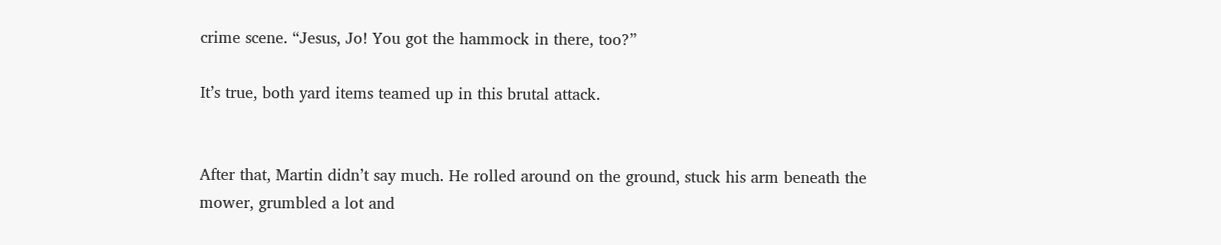crime scene. “Jesus, Jo! You got the hammock in there, too?”

It’s true, both yard items teamed up in this brutal attack.


After that, Martin didn’t say much. He rolled around on the ground, stuck his arm beneath the mower, grumbled a lot and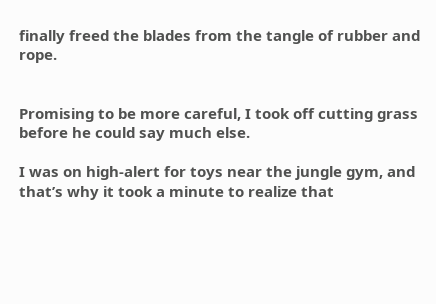finally freed the blades from the tangle of rubber and rope.


Promising to be more careful, I took off cutting grass before he could say much else.

I was on high-alert for toys near the jungle gym, and that’s why it took a minute to realize that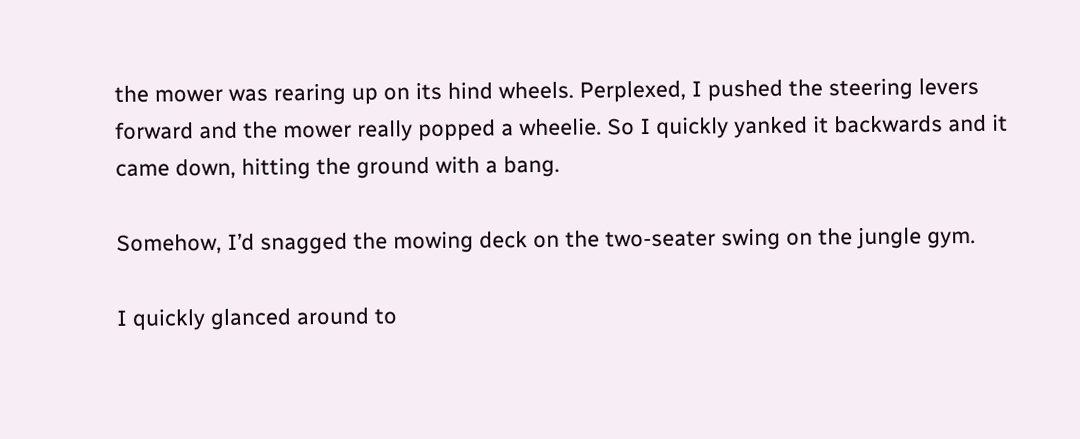the mower was rearing up on its hind wheels. Perplexed, I pushed the steering levers forward and the mower really popped a wheelie. So I quickly yanked it backwards and it came down, hitting the ground with a bang.

Somehow, I’d snagged the mowing deck on the two-seater swing on the jungle gym.

I quickly glanced around to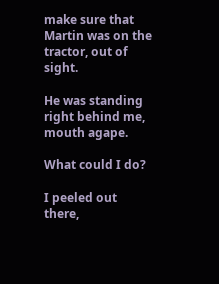make sure that Martin was on the tractor, out of sight.

He was standing right behind me, mouth agape.

What could I do?

I peeled out there,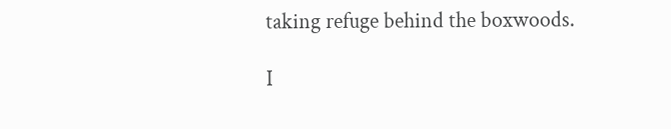taking refuge behind the boxwoods.

I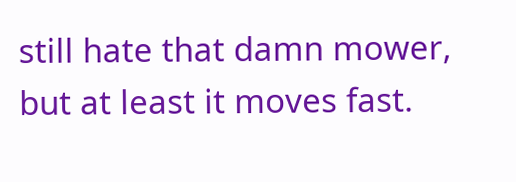still hate that damn mower, but at least it moves fast.